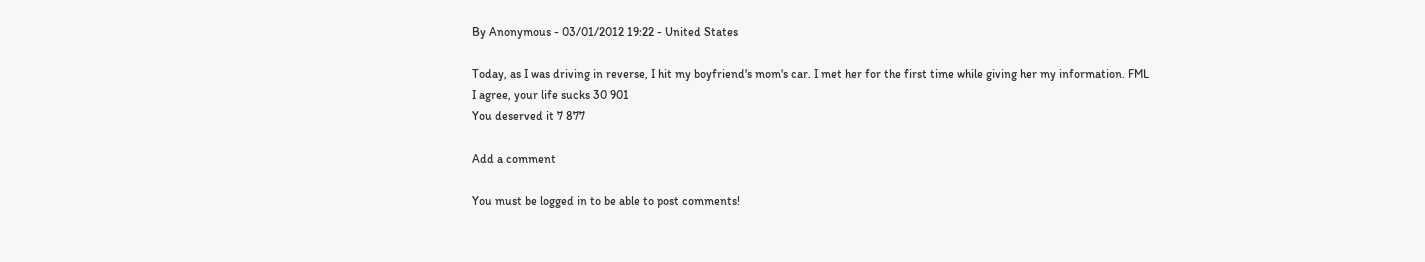By Anonymous - 03/01/2012 19:22 - United States

Today, as I was driving in reverse, I hit my boyfriend's mom's car. I met her for the first time while giving her my information. FML
I agree, your life sucks 30 901
You deserved it 7 877

Add a comment

You must be logged in to be able to post comments!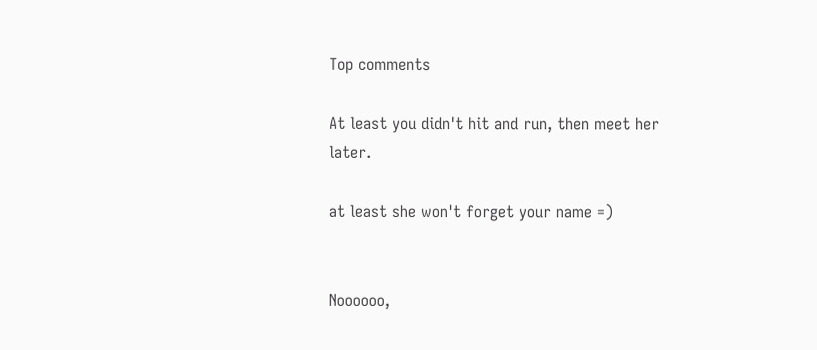Top comments

At least you didn't hit and run, then meet her later.

at least she won't forget your name =)


Noooooo,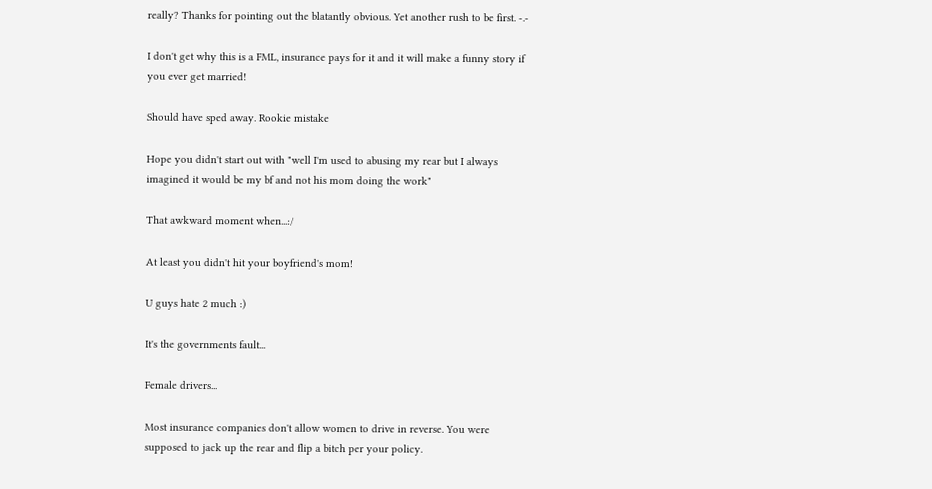really? Thanks for pointing out the blatantly obvious. Yet another rush to be first. -.-

I don't get why this is a FML, insurance pays for it and it will make a funny story if you ever get married!

Should have sped away. Rookie mistake

Hope you didn't start out with "well I'm used to abusing my rear but I always imagined it would be my bf and not his mom doing the work"

That awkward moment when...:/

At least you didn't hit your boyfriend's mom!

U guys hate 2 much :)

It's the governments fault...

Female drivers...

Most insurance companies don't allow women to drive in reverse. You were supposed to jack up the rear and flip a bitch per your policy.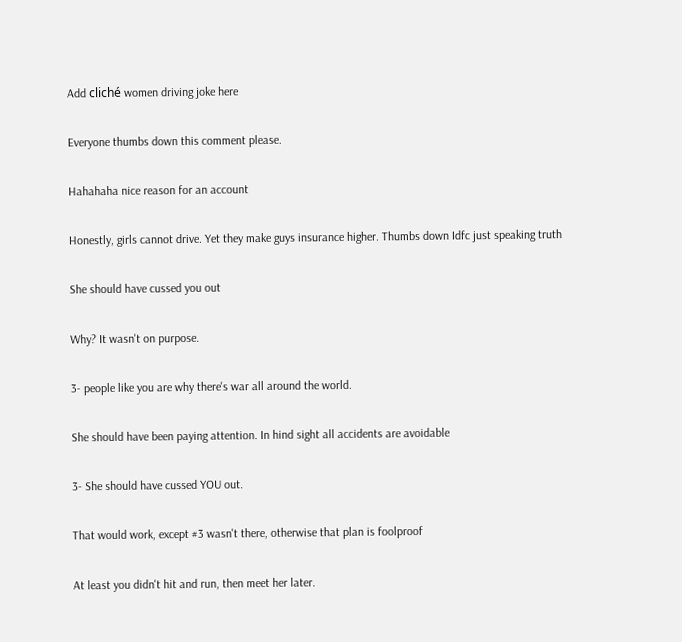Add cliché women driving joke here

Everyone thumbs down this comment please.

Hahahaha nice reason for an account

Honestly, girls cannot drive. Yet they make guys insurance higher. Thumbs down Idfc just speaking truth

She should have cussed you out

Why? It wasn't on purpose.

3- people like you are why there's war all around the world.

She should have been paying attention. In hind sight all accidents are avoidable

3- She should have cussed YOU out.

That would work, except #3 wasn't there, otherwise that plan is foolproof

At least you didn't hit and run, then meet her later.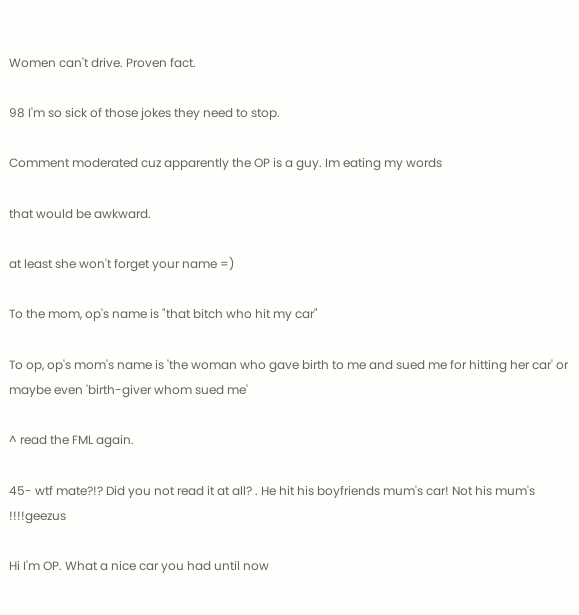Women can't drive. Proven fact.

98 I'm so sick of those jokes they need to stop.

Comment moderated cuz apparently the OP is a guy. Im eating my words

that would be awkward.

at least she won't forget your name =)

To the mom, op's name is "that bitch who hit my car"

To op, op's mom's name is 'the woman who gave birth to me and sued me for hitting her car' or maybe even 'birth-giver whom sued me'

^ read the FML again.

45- wtf mate?!? Did you not read it at all? . He hit his boyfriends mum's car! Not his mum's !!!!geezus

Hi I'm OP. What a nice car you had until now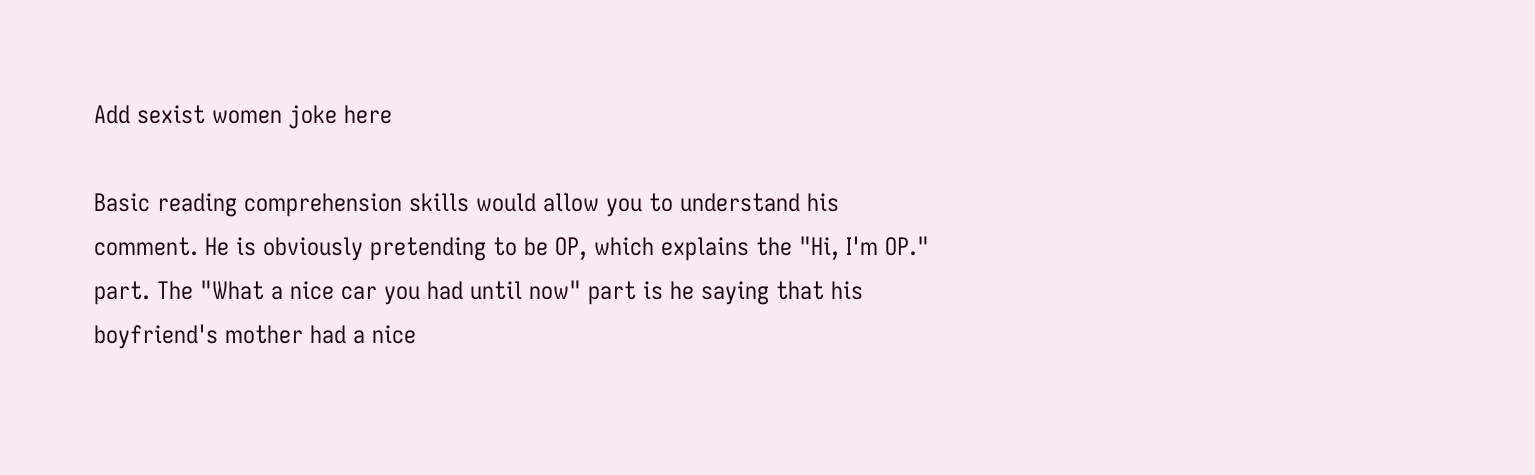Add sexist women joke here

Basic reading comprehension skills would allow you to understand his comment. He is obviously pretending to be OP, which explains the "Hi, I'm OP." part. The "What a nice car you had until now" part is he saying that his boyfriend's mother had a nice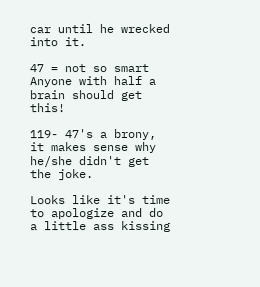car until he wrecked into it.

47 = not so smart Anyone with half a brain should get this!

119- 47's a brony, it makes sense why he/she didn't get the joke.

Looks like it's time to apologize and do a little ass kissing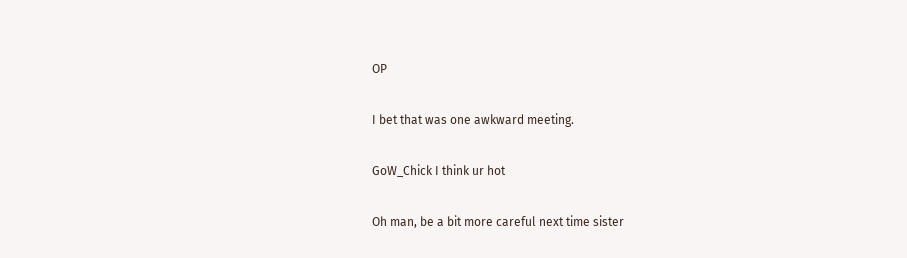OP

I bet that was one awkward meeting.

GoW_Chick I think ur hot

Oh man, be a bit more careful next time sister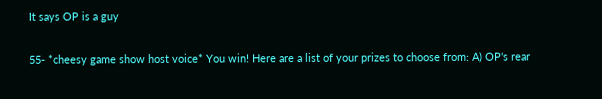It says OP is a guy

55- *cheesy game show host voice* You win! Here are a list of your prizes to choose from: A) OP's rear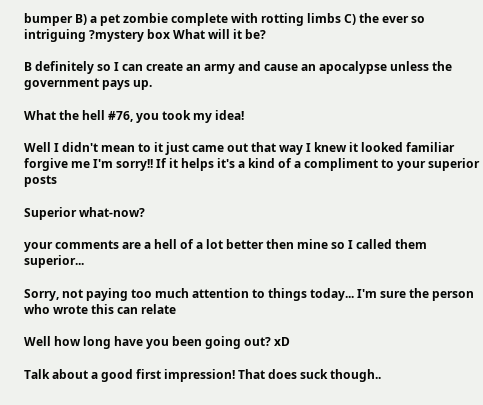bumper B) a pet zombie complete with rotting limbs C) the ever so intriguing ?mystery box What will it be?

B definitely so I can create an army and cause an apocalypse unless the government pays up.

What the hell #76, you took my idea!

Well I didn't mean to it just came out that way I knew it looked familiar forgive me I'm sorry!! If it helps it's a kind of a compliment to your superior posts

Superior what-now?

your comments are a hell of a lot better then mine so I called them superior...

Sorry, not paying too much attention to things today... I'm sure the person who wrote this can relate

Well how long have you been going out? xD

Talk about a good first impression! That does suck though..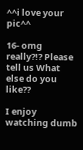^^i love your pic^^

16- omg really?!? Please tell us What else do you like??

I enjoy watching dumb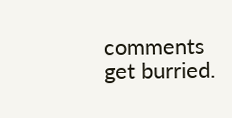comments get burried.